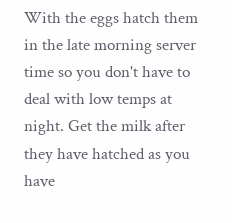With the eggs hatch them in the late morning server time so you don't have to deal with low temps at night. Get the milk after they have hatched as you have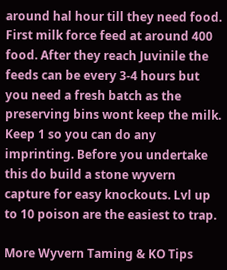around hal hour till they need food. First milk force feed at around 400 food. After they reach Juvinile the feeds can be every 3-4 hours but you need a fresh batch as the preserving bins wont keep the milk. Keep 1 so you can do any imprinting. Before you undertake this do build a stone wyvern capture for easy knockouts. Lvl up to 10 poison are the easiest to trap.

More Wyvern Taming & KO Tips